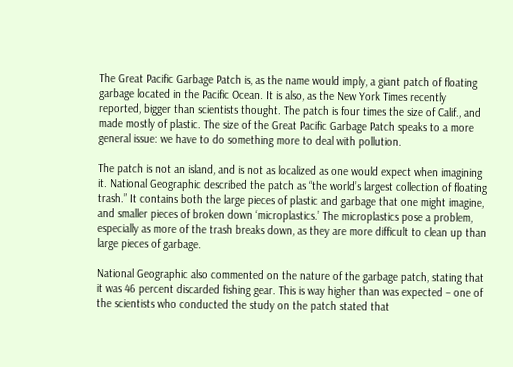The Great Pacific Garbage Patch is, as the name would imply, a giant patch of floating garbage located in the Pacific Ocean. It is also, as the New York Times recently reported, bigger than scientists thought. The patch is four times the size of Calif., and made mostly of plastic. The size of the Great Pacific Garbage Patch speaks to a more general issue: we have to do something more to deal with pollution.

The patch is not an island, and is not as localized as one would expect when imagining it. National Geographic described the patch as “the world’s largest collection of floating trash.” It contains both the large pieces of plastic and garbage that one might imagine, and smaller pieces of broken down ‘microplastics.’ The microplastics pose a problem, especially as more of the trash breaks down, as they are more difficult to clean up than large pieces of garbage.

National Geographic also commented on the nature of the garbage patch, stating that it was 46 percent discarded fishing gear. This is way higher than was expected – one of the scientists who conducted the study on the patch stated that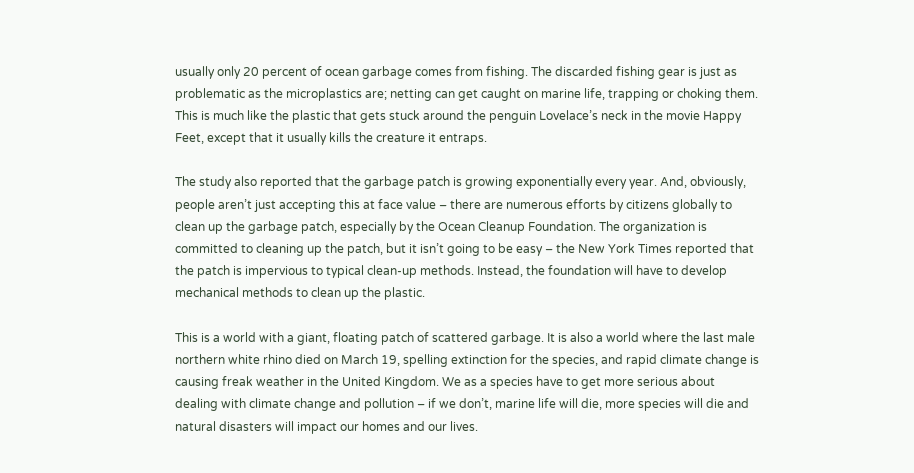usually only 20 percent of ocean garbage comes from fishing. The discarded fishing gear is just as problematic as the microplastics are; netting can get caught on marine life, trapping or choking them. This is much like the plastic that gets stuck around the penguin Lovelace’s neck in the movie Happy Feet, except that it usually kills the creature it entraps.

The study also reported that the garbage patch is growing exponentially every year. And, obviously, people aren’t just accepting this at face value – there are numerous efforts by citizens globally to clean up the garbage patch, especially by the Ocean Cleanup Foundation. The organization is committed to cleaning up the patch, but it isn’t going to be easy – the New York Times reported that the patch is impervious to typical clean-up methods. Instead, the foundation will have to develop mechanical methods to clean up the plastic.

This is a world with a giant, floating patch of scattered garbage. It is also a world where the last male northern white rhino died on March 19, spelling extinction for the species, and rapid climate change is causing freak weather in the United Kingdom. We as a species have to get more serious about dealing with climate change and pollution – if we don’t, marine life will die, more species will die and natural disasters will impact our homes and our lives.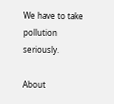We have to take pollution seriously.

About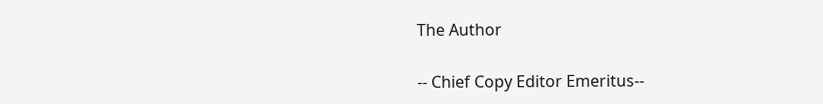The Author

-- Chief Copy Editor Emeritus--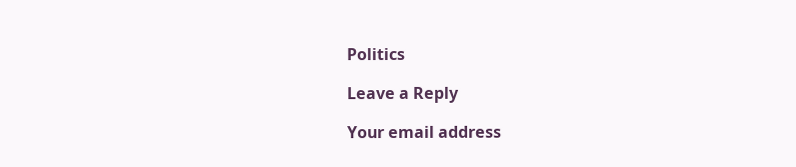Politics

Leave a Reply

Your email address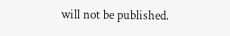will not be published.